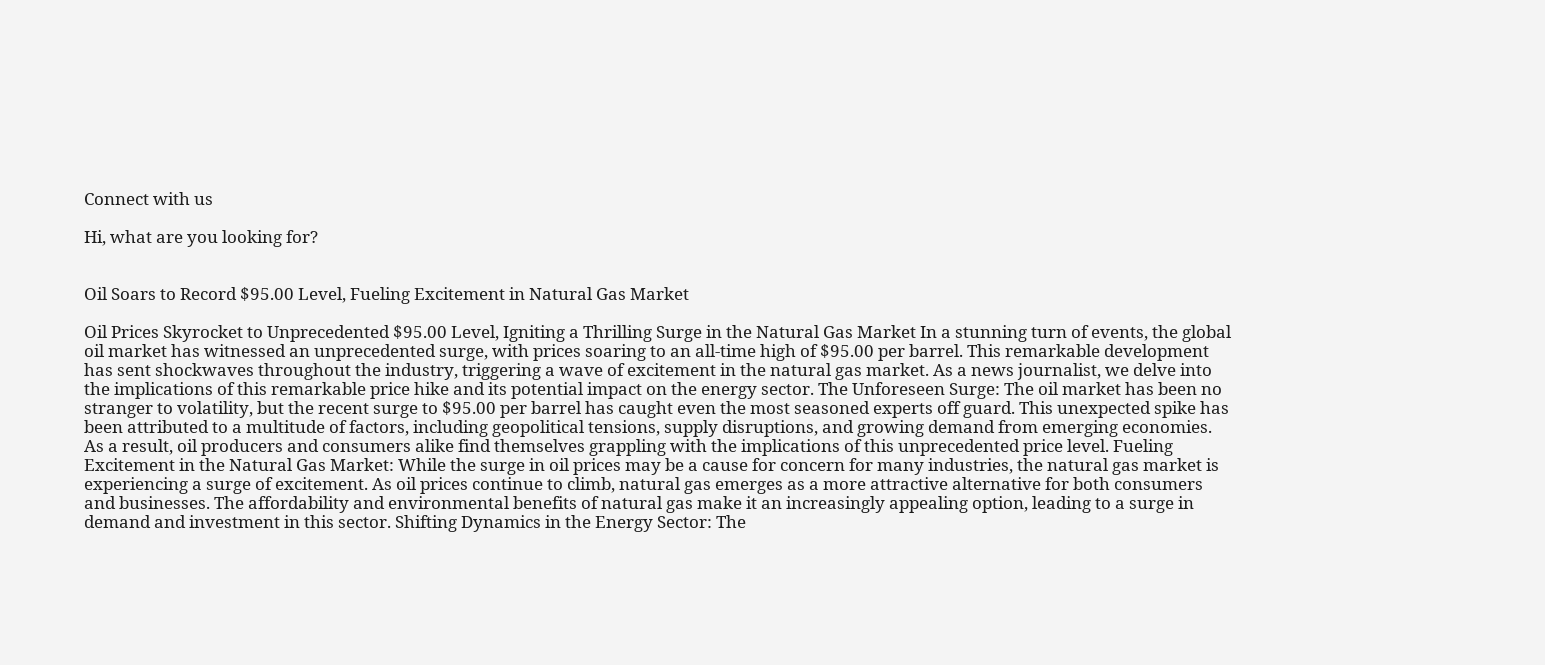Connect with us

Hi, what are you looking for?


Oil Soars to Record $95.00 Level, Fueling Excitement in Natural Gas Market

Oil Prices Skyrocket to Unprecedented $95.00 Level, Igniting a Thrilling Surge in the Natural Gas Market In a stunning turn of events, the global oil market has witnessed an unprecedented surge, with prices soaring to an all-time high of $95.00 per barrel. This remarkable development has sent shockwaves throughout the industry, triggering a wave of excitement in the natural gas market. As a news journalist, we delve into the implications of this remarkable price hike and its potential impact on the energy sector. The Unforeseen Surge: The oil market has been no stranger to volatility, but the recent surge to $95.00 per barrel has caught even the most seasoned experts off guard. This unexpected spike has been attributed to a multitude of factors, including geopolitical tensions, supply disruptions, and growing demand from emerging economies. As a result, oil producers and consumers alike find themselves grappling with the implications of this unprecedented price level. Fueling Excitement in the Natural Gas Market: While the surge in oil prices may be a cause for concern for many industries, the natural gas market is experiencing a surge of excitement. As oil prices continue to climb, natural gas emerges as a more attractive alternative for both consumers and businesses. The affordability and environmental benefits of natural gas make it an increasingly appealing option, leading to a surge in demand and investment in this sector. Shifting Dynamics in the Energy Sector: The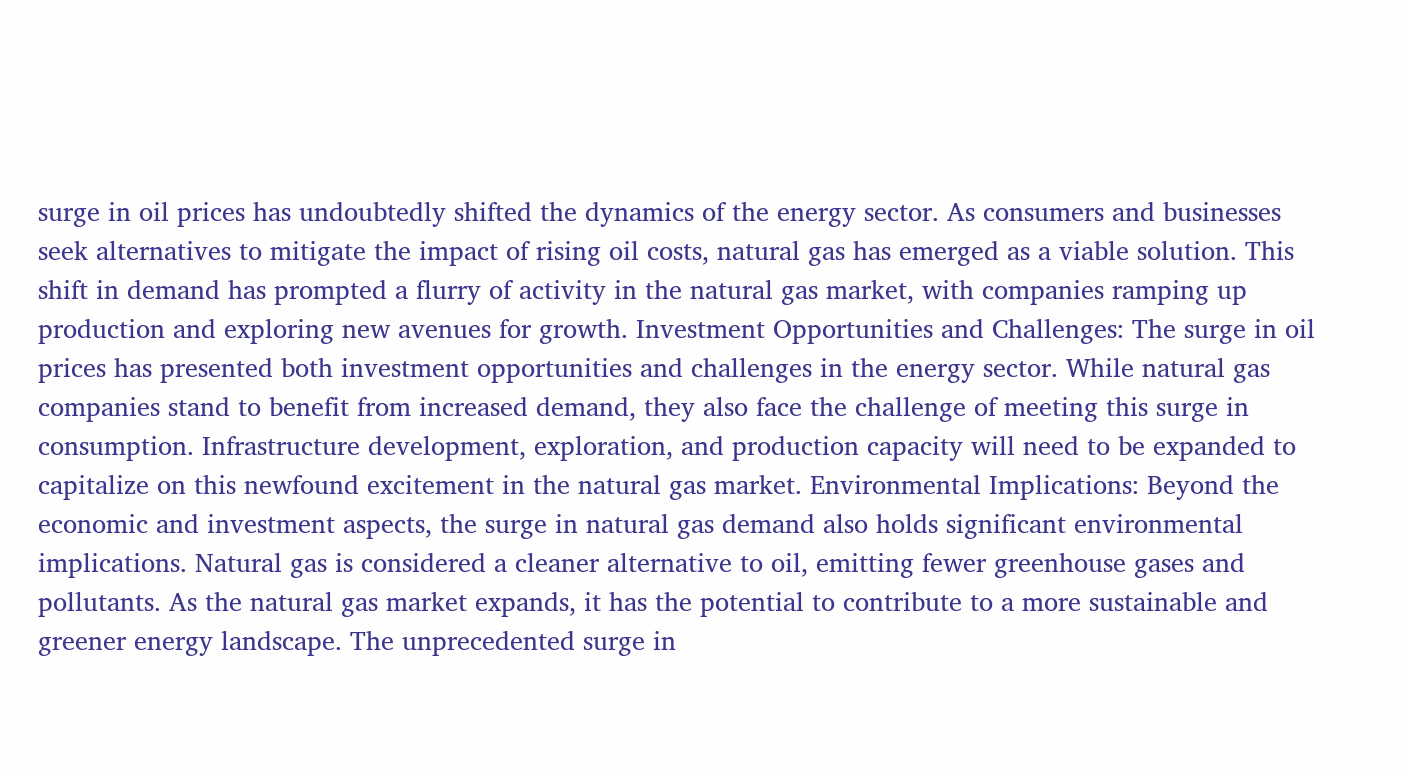surge in oil prices has undoubtedly shifted the dynamics of the energy sector. As consumers and businesses seek alternatives to mitigate the impact of rising oil costs, natural gas has emerged as a viable solution. This shift in demand has prompted a flurry of activity in the natural gas market, with companies ramping up production and exploring new avenues for growth. Investment Opportunities and Challenges: The surge in oil prices has presented both investment opportunities and challenges in the energy sector. While natural gas companies stand to benefit from increased demand, they also face the challenge of meeting this surge in consumption. Infrastructure development, exploration, and production capacity will need to be expanded to capitalize on this newfound excitement in the natural gas market. Environmental Implications: Beyond the economic and investment aspects, the surge in natural gas demand also holds significant environmental implications. Natural gas is considered a cleaner alternative to oil, emitting fewer greenhouse gases and pollutants. As the natural gas market expands, it has the potential to contribute to a more sustainable and greener energy landscape. The unprecedented surge in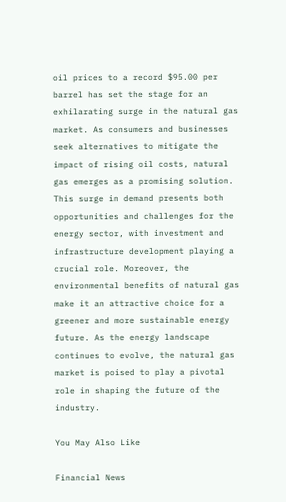oil prices to a record $95.00 per barrel has set the stage for an exhilarating surge in the natural gas market. As consumers and businesses seek alternatives to mitigate the impact of rising oil costs, natural gas emerges as a promising solution. This surge in demand presents both opportunities and challenges for the energy sector, with investment and infrastructure development playing a crucial role. Moreover, the environmental benefits of natural gas make it an attractive choice for a greener and more sustainable energy future. As the energy landscape continues to evolve, the natural gas market is poised to play a pivotal role in shaping the future of the industry.

You May Also Like

Financial News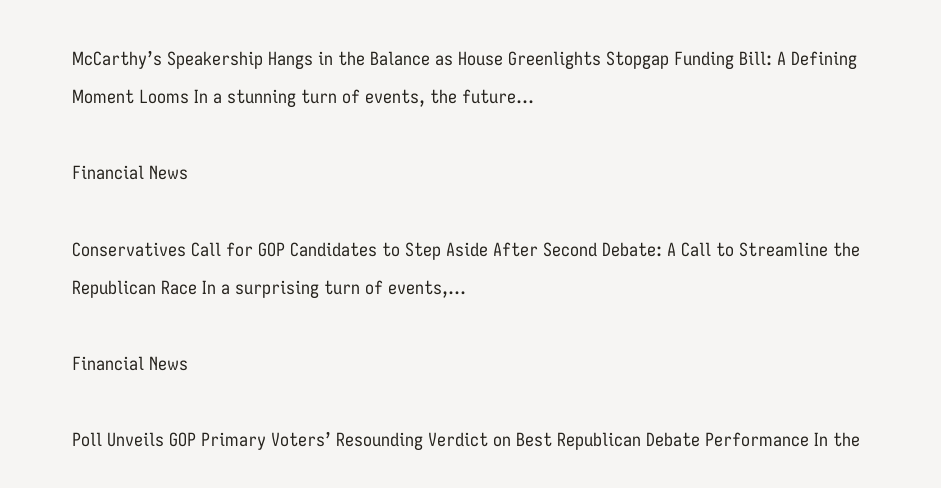McCarthy’s Speakership Hangs in the Balance as House Greenlights Stopgap Funding Bill: A Defining Moment Looms In a stunning turn of events, the future...

Financial News

Conservatives Call for GOP Candidates to Step Aside After Second Debate: A Call to Streamline the Republican Race In a surprising turn of events,...

Financial News

Poll Unveils GOP Primary Voters’ Resounding Verdict on Best Republican Debate Performance In the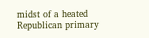midst of a heated Republican primary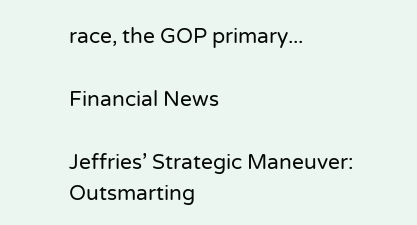race, the GOP primary...

Financial News

Jeffries’ Strategic Maneuver: Outsmarting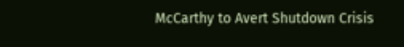McCarthy to Avert Shutdown Crisis